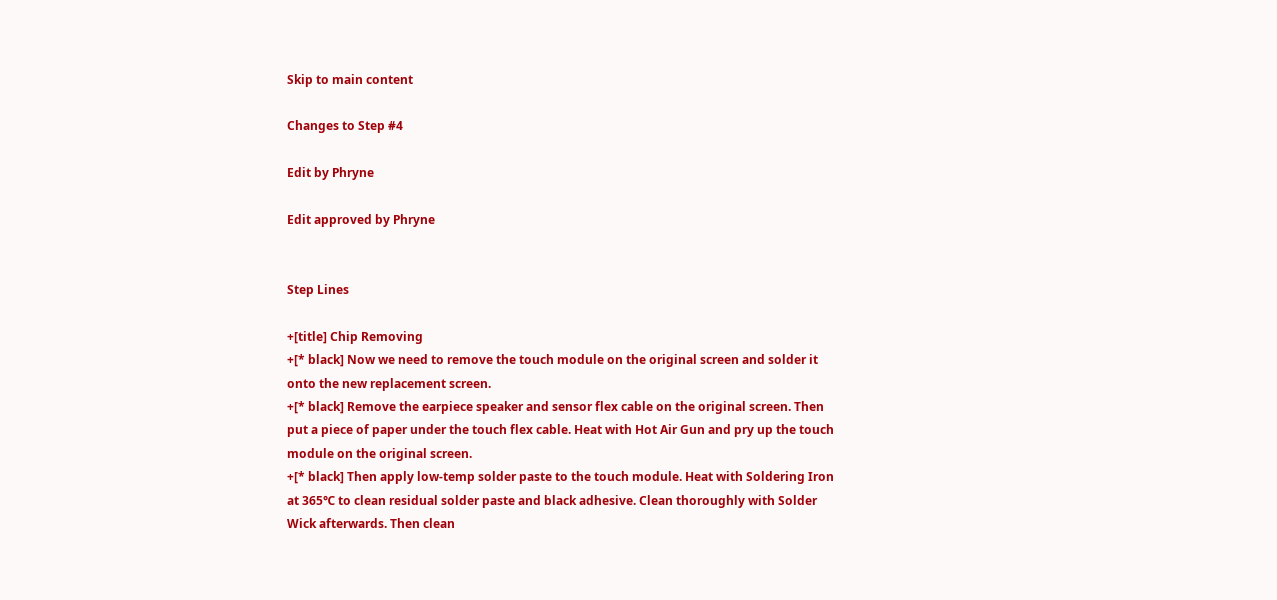Skip to main content

Changes to Step #4

Edit by Phryne

Edit approved by Phryne


Step Lines

+[title] Chip Removing
+[* black] Now we need to remove the touch module on the original screen and solder it onto the new replacement screen.
+[* black] Remove the earpiece speaker and sensor flex cable on the original screen. Then put a piece of paper under the touch flex cable. Heat with Hot Air Gun and pry up the touch module on the original screen.
+[* black] Then apply low-temp solder paste to the touch module. Heat with Soldering Iron at 365℃ to clean residual solder paste and black adhesive. Clean thoroughly with Solder Wick afterwards. Then clean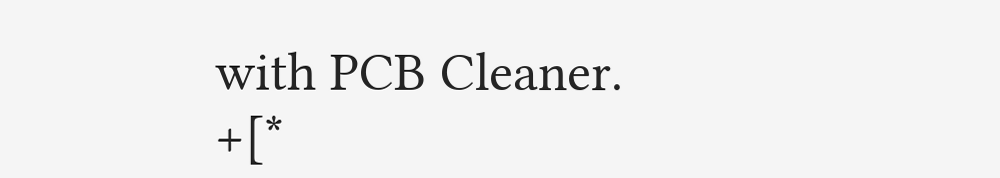with PCB Cleaner.
+[*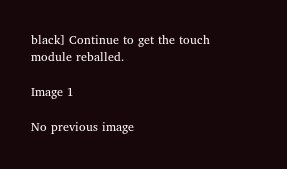black] Continue to get the touch module reballed.

Image 1

No previous image